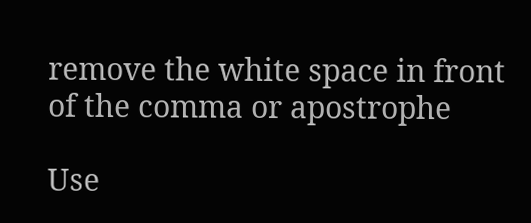remove the white space in front of the comma or apostrophe

Use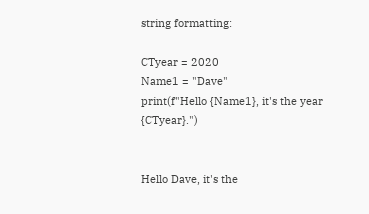string formatting:

CTyear = 2020
Name1 = "Dave"
print(f"Hello {Name1}, it's the year {CTyear}.")


Hello Dave, it's the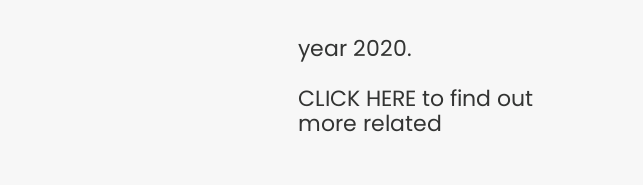year 2020.

CLICK HERE to find out more related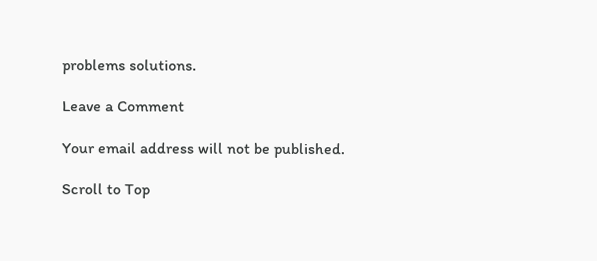problems solutions.

Leave a Comment

Your email address will not be published.

Scroll to Top